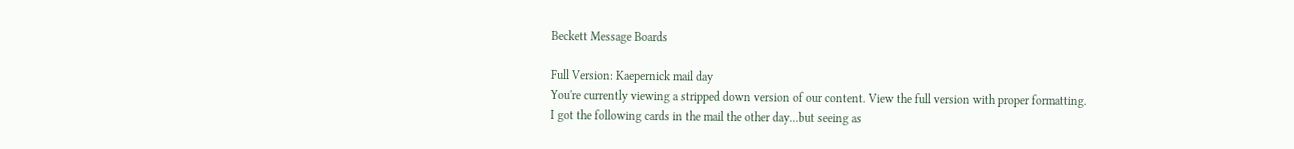Beckett Message Boards

Full Version: Kaepernick mail day
You're currently viewing a stripped down version of our content. View the full version with proper formatting.
I got the following cards in the mail the other day...but seeing as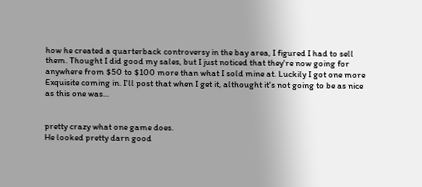how he created a quarterback controversy in the bay area, I figured I had to sell them. Thought I did good my sales, but I just noticed that they're now going for anywhere from $50 to $100 more than what I sold mine at. Luckily I got one more Exquisite coming in. I'll post that when I get it, althought it's not going to be as nice as this one was...


pretty crazy what one game does.
He looked pretty darn good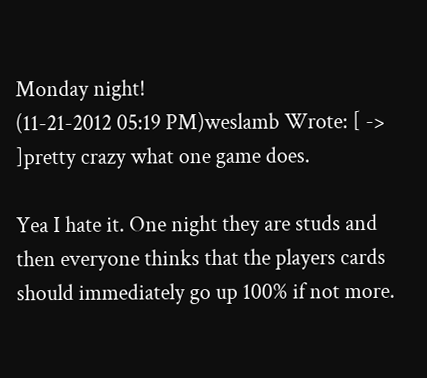Monday night!
(11-21-2012 05:19 PM)weslamb Wrote: [ -> ]pretty crazy what one game does.

Yea I hate it. One night they are studs and then everyone thinks that the players cards should immediately go up 100% if not more.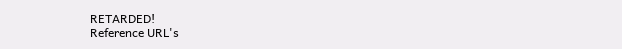RETARDED!
Reference URL's